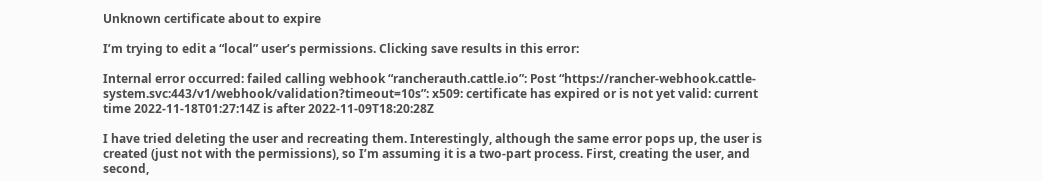Unknown certificate about to expire

I’m trying to edit a “local” user’s permissions. Clicking save results in this error:

Internal error occurred: failed calling webhook “rancherauth.cattle.io”: Post “https://rancher-webhook.cattle-system.svc:443/v1/webhook/validation?timeout=10s”: x509: certificate has expired or is not yet valid: current time 2022-11-18T01:27:14Z is after 2022-11-09T18:20:28Z

I have tried deleting the user and recreating them. Interestingly, although the same error pops up, the user is created (just not with the permissions), so I’m assuming it is a two-part process. First, creating the user, and second,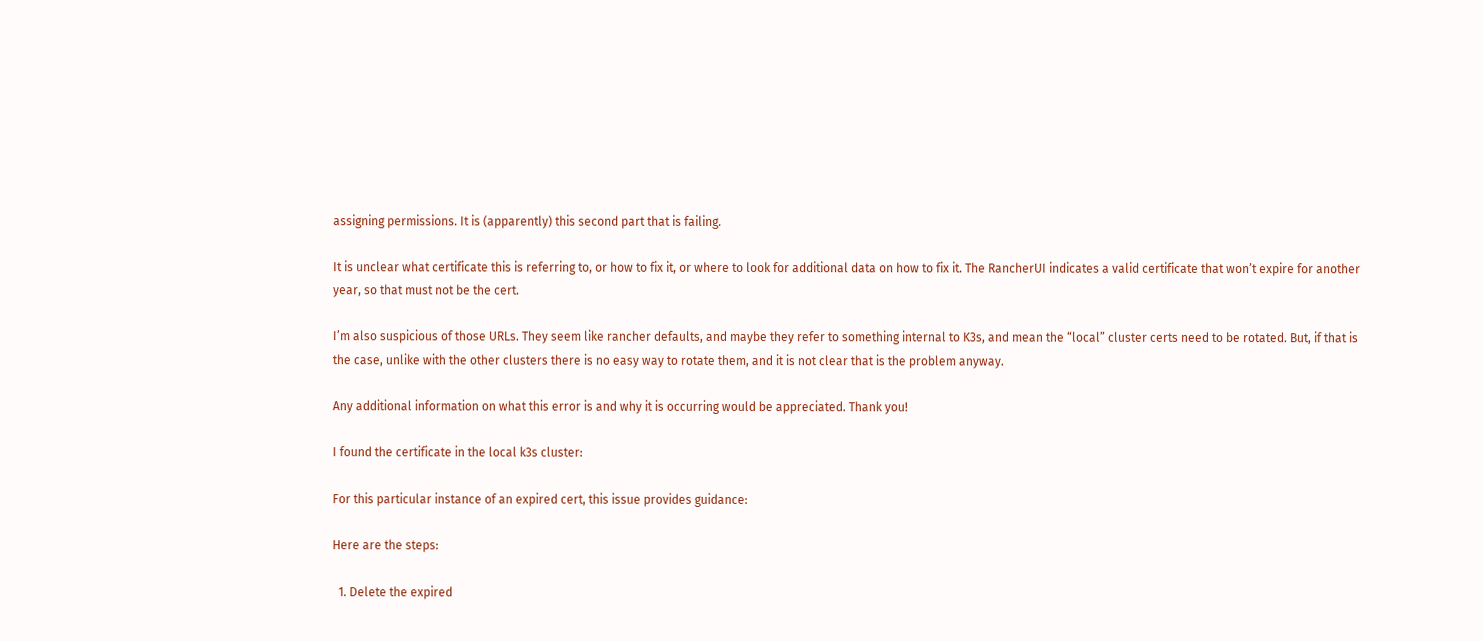assigning permissions. It is (apparently) this second part that is failing.

It is unclear what certificate this is referring to, or how to fix it, or where to look for additional data on how to fix it. The RancherUI indicates a valid certificate that won’t expire for another year, so that must not be the cert.

I’m also suspicious of those URLs. They seem like rancher defaults, and maybe they refer to something internal to K3s, and mean the “local” cluster certs need to be rotated. But, if that is the case, unlike with the other clusters there is no easy way to rotate them, and it is not clear that is the problem anyway.

Any additional information on what this error is and why it is occurring would be appreciated. Thank you!

I found the certificate in the local k3s cluster:

For this particular instance of an expired cert, this issue provides guidance:

Here are the steps:

  1. Delete the expired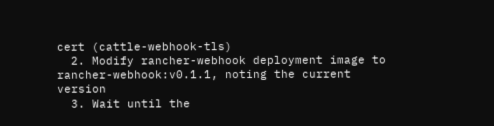cert (cattle-webhook-tls)
  2. Modify rancher-webhook deployment image to rancher-webhook:v0.1.1, noting the current version
  3. Wait until the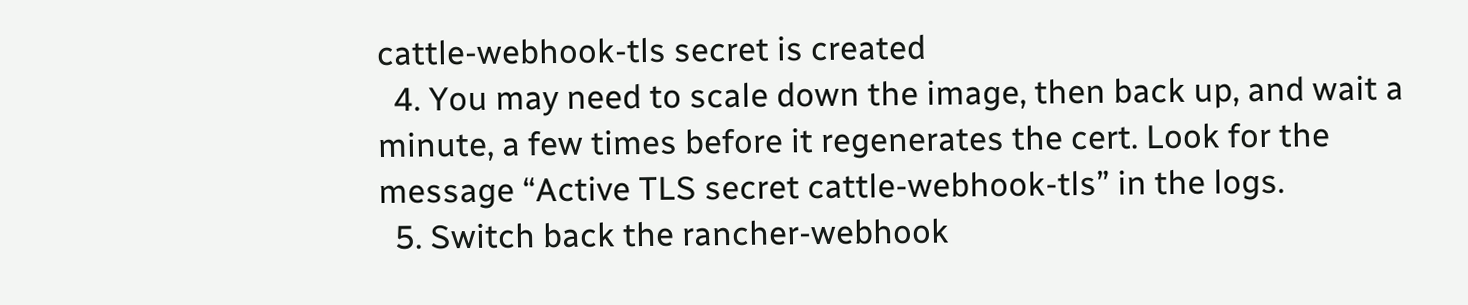cattle-webhook-tls secret is created
  4. You may need to scale down the image, then back up, and wait a minute, a few times before it regenerates the cert. Look for the message “Active TLS secret cattle-webhook-tls” in the logs.
  5. Switch back the rancher-webhook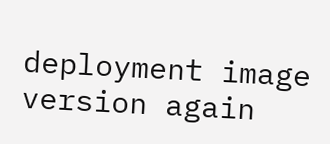deployment image version again